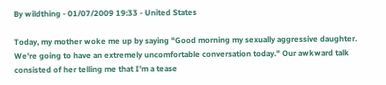By wildthing - 01/07/2009 19:33 - United States

Today, my mother woke me up by saying "Good morning my sexually aggressive daughter. We're going to have an extremely uncomfortable conversation today." Our awkward talk consisted of her telling me that I'm a tease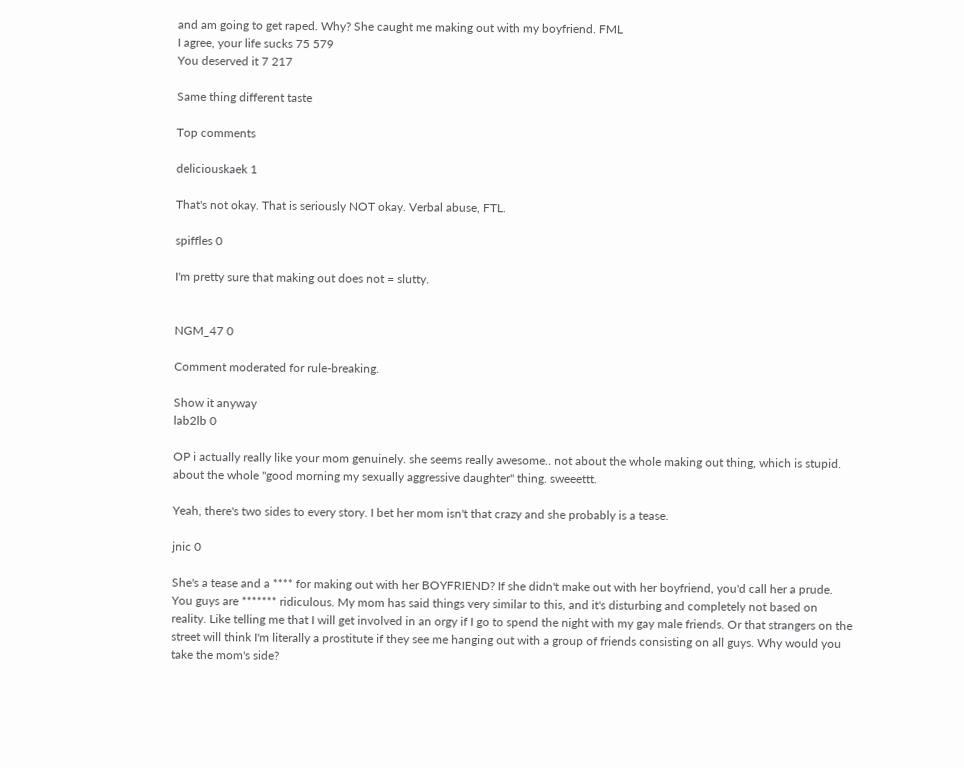and am going to get raped. Why? She caught me making out with my boyfriend. FML
I agree, your life sucks 75 579
You deserved it 7 217

Same thing different taste

Top comments

deliciouskaek 1

That's not okay. That is seriously NOT okay. Verbal abuse, FTL.

spiffles 0

I'm pretty sure that making out does not = slutty.


NGM_47 0

Comment moderated for rule-breaking.

Show it anyway
lab2lb 0

OP i actually really like your mom genuinely. she seems really awesome.. not about the whole making out thing, which is stupid. about the whole "good morning my sexually aggressive daughter" thing. sweeettt.

Yeah, there's two sides to every story. I bet her mom isn't that crazy and she probably is a tease.

jnic 0

She's a tease and a **** for making out with her BOYFRIEND? If she didn't make out with her boyfriend, you'd call her a prude. You guys are ******* ridiculous. My mom has said things very similar to this, and it's disturbing and completely not based on reality. Like telling me that I will get involved in an orgy if I go to spend the night with my gay male friends. Or that strangers on the street will think I'm literally a prostitute if they see me hanging out with a group of friends consisting on all guys. Why would you take the mom's side?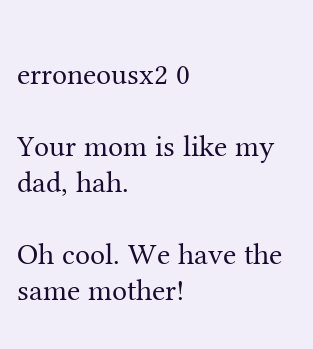erroneousx2 0

Your mom is like my dad, hah.

Oh cool. We have the same mother!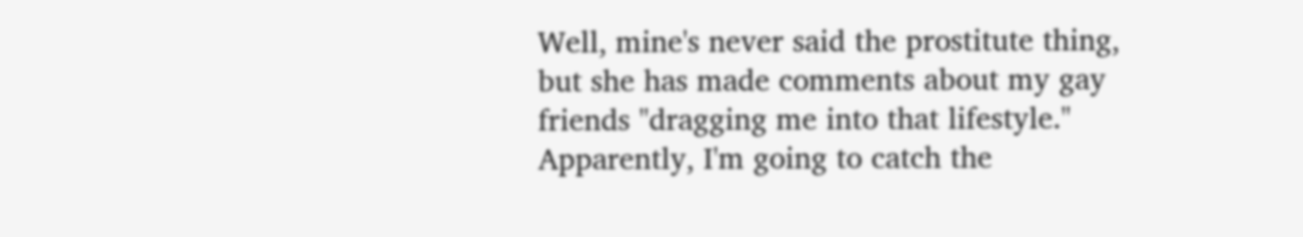Well, mine's never said the prostitute thing, but she has made comments about my gay friends "dragging me into that lifestyle." Apparently, I'm going to catch the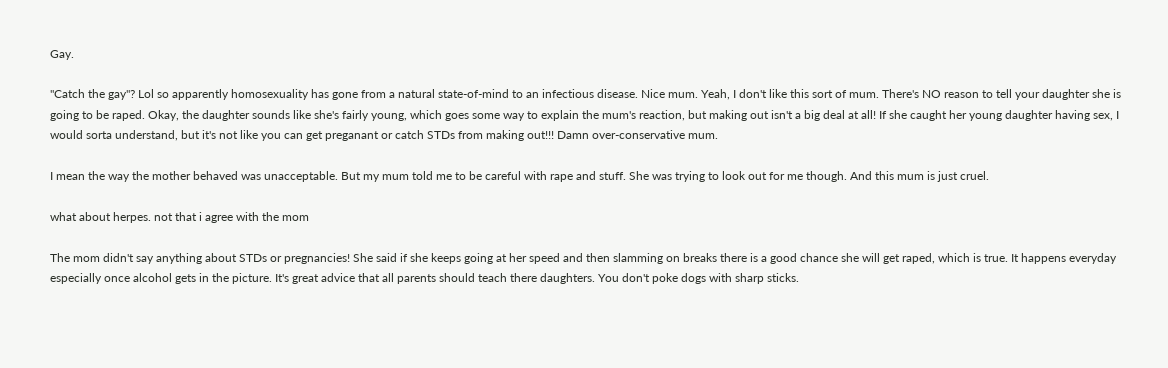Gay.

"Catch the gay"? Lol so apparently homosexuality has gone from a natural state-of-mind to an infectious disease. Nice mum. Yeah, I don't like this sort of mum. There's NO reason to tell your daughter she is going to be raped. Okay, the daughter sounds like she's fairly young, which goes some way to explain the mum's reaction, but making out isn't a big deal at all! If she caught her young daughter having sex, I would sorta understand, but it's not like you can get preganant or catch STDs from making out!!! Damn over-conservative mum.

I mean the way the mother behaved was unacceptable. But my mum told me to be careful with rape and stuff. She was trying to look out for me though. And this mum is just cruel.

what about herpes. not that i agree with the mom

The mom didn't say anything about STDs or pregnancies! She said if she keeps going at her speed and then slamming on breaks there is a good chance she will get raped, which is true. It happens everyday especially once alcohol gets in the picture. It's great advice that all parents should teach there daughters. You don't poke dogs with sharp sticks.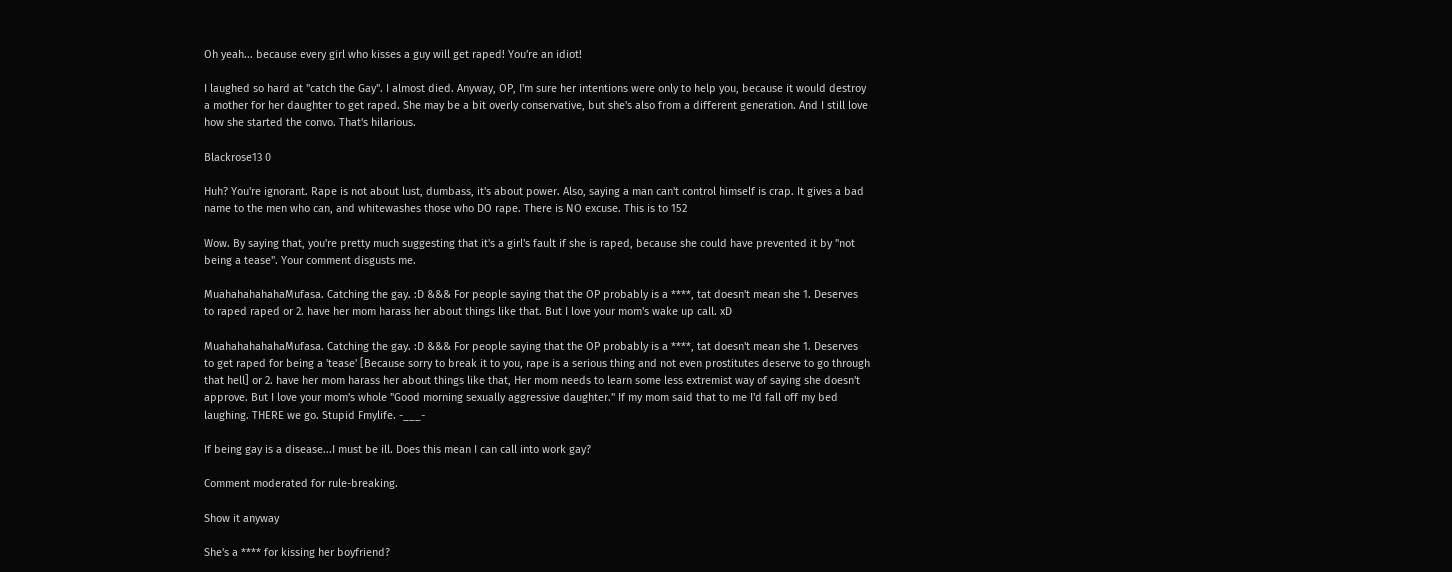Oh yeah... because every girl who kisses a guy will get raped! You're an idiot!

I laughed so hard at "catch the Gay". I almost died. Anyway, OP, I'm sure her intentions were only to help you, because it would destroy a mother for her daughter to get raped. She may be a bit overly conservative, but she's also from a different generation. And I still love how she started the convo. That's hilarious.

Blackrose13 0

Huh? You're ignorant. Rape is not about lust, dumbass, it's about power. Also, saying a man can't control himself is crap. It gives a bad name to the men who can, and whitewashes those who DO rape. There is NO excuse. This is to 152

Wow. By saying that, you're pretty much suggesting that it's a girl's fault if she is raped, because she could have prevented it by "not being a tease". Your comment disgusts me.

MuahahahahahaMufasa. Catching the gay. :D &&& For people saying that the OP probably is a ****, tat doesn't mean she 1. Deserves to raped raped or 2. have her mom harass her about things like that. But I love your mom's wake up call. xD

MuahahahahahaMufasa. Catching the gay. :D &&& For people saying that the OP probably is a ****, tat doesn't mean she 1. Deserves to get raped for being a 'tease' [Because sorry to break it to you, rape is a serious thing and not even prostitutes deserve to go through that hell] or 2. have her mom harass her about things like that, Her mom needs to learn some less extremist way of saying she doesn't approve. But I love your mom's whole "Good morning sexually aggressive daughter." If my mom said that to me I'd fall off my bed laughing. THERE we go. Stupid Fmylife. -___-

If being gay is a disease...I must be ill. Does this mean I can call into work gay?

Comment moderated for rule-breaking.

Show it anyway

She's a **** for kissing her boyfriend?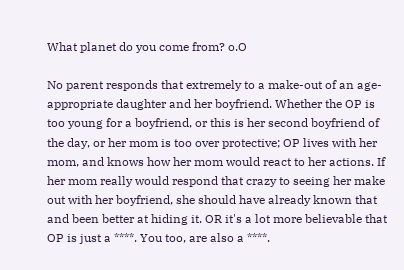What planet do you come from? o.O

No parent responds that extremely to a make-out of an age-appropriate daughter and her boyfriend. Whether the OP is too young for a boyfriend, or this is her second boyfriend of the day, or her mom is too over protective; OP lives with her mom, and knows how her mom would react to her actions. If her mom really would respond that crazy to seeing her make out with her boyfriend, she should have already known that and been better at hiding it. OR it's a lot more believable that OP is just a ****. You too, are also a ****.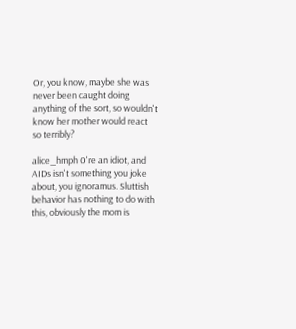Or, you know, maybe she was never been caught doing anything of the sort, so wouldn't know her mother would react so terribly?

alice_hmph 0're an idiot, and AIDs isn't something you joke about, you ignoramus. Sluttish behavior has nothing to do with this, obviously the mom is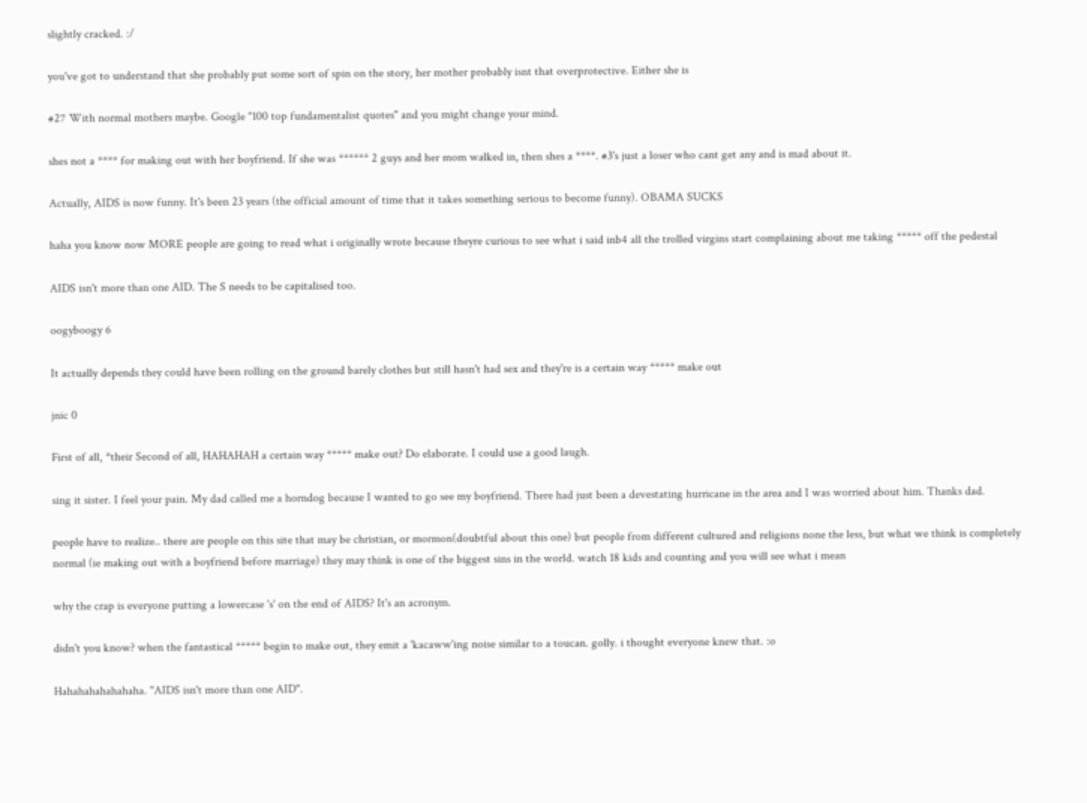slightly cracked. :/

you've got to understand that she probably put some sort of spin on the story, her mother probably isnt that overprotective. Either she is

#27 With normal mothers maybe. Google "100 top fundamentalist quotes" and you might change your mind.

shes not a **** for making out with her boyfriend. If she was ****** 2 guys and her mom walked in, then shes a ****. #3's just a loser who cant get any and is mad about it.

Actually, AIDS is now funny. It's been 23 years (the official amount of time that it takes something serious to become funny). OBAMA SUCKS

haha you know now MORE people are going to read what i originally wrote because theyre curious to see what i said inb4 all the trolled virgins start complaining about me taking ***** off the pedestal

AIDS isn't more than one AID. The S needs to be capitalised too.

oogyboogy 6

It actually depends they could have been rolling on the ground barely clothes but still hasn't had sex and they're is a certain way ***** make out

jnic 0

First of all, *their Second of all, HAHAHAH a certain way ***** make out? Do elaborate. I could use a good laugh.

sing it sister. I feel your pain. My dad called me a horndog because I wanted to go see my boyfriend. There had just been a devestating hurricane in the area and I was worried about him. Thanks dad.

people have to realize.. there are people on this site that may be christian, or mormon(doubtful about this one) but people from different cultured and religions none the less, but what we think is completely normal (ie making out with a boyfriend before marriage) they may think is one of the biggest sins in the world. watch 18 kids and counting and you will see what i mean

why the crap is everyone putting a lowercase 's' on the end of AIDS? It's an acronym.

didn't you know? when the fantastical ***** begin to make out, they emit a 'kacaww'ing noise similar to a toucan. golly. i thought everyone knew that. :o

Hahahahahahahaha. "AIDS isn't more than one AID".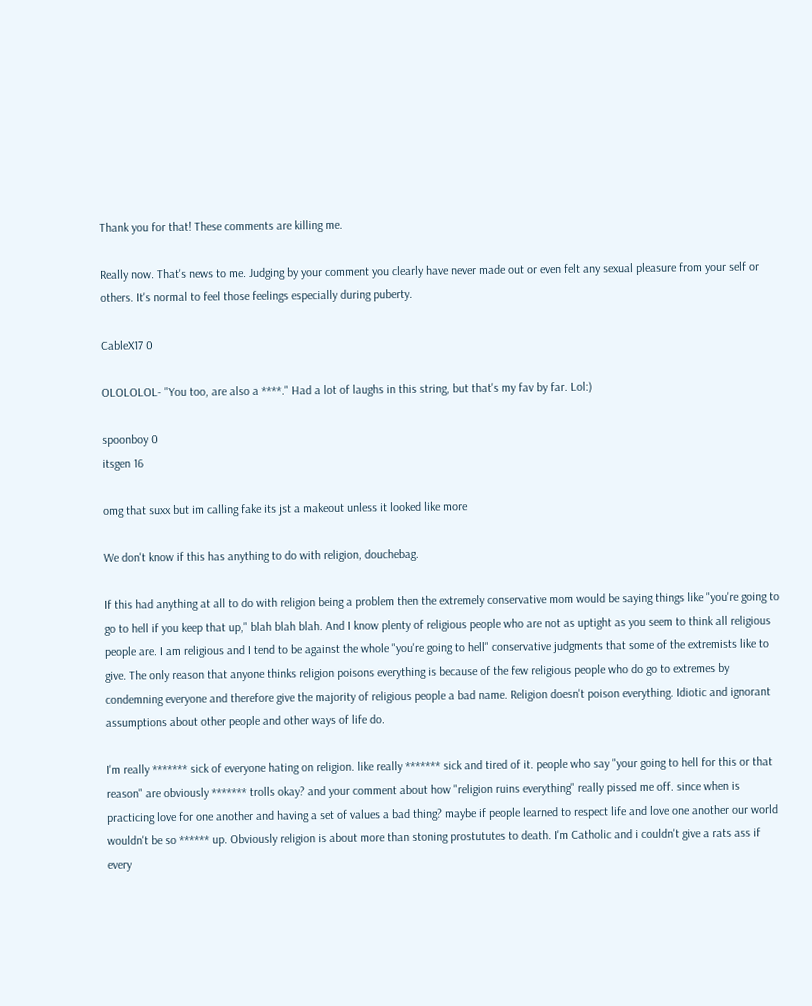Thank you for that! These comments are killing me.

Really now. That's news to me. Judging by your comment you clearly have never made out or even felt any sexual pleasure from your self or others. It's normal to feel those feelings especially during puberty.

CableX17 0

OLOLOLOL- "You too, are also a ****." Had a lot of laughs in this string, but that's my fav by far. Lol:)

spoonboy 0
itsgen 16

omg that suxx but im calling fake its jst a makeout unless it looked like more

We don't know if this has anything to do with religion, douchebag.

If this had anything at all to do with religion being a problem then the extremely conservative mom would be saying things like "you're going to go to hell if you keep that up," blah blah blah. And I know plenty of religious people who are not as uptight as you seem to think all religious people are. I am religious and I tend to be against the whole "you're going to hell" conservative judgments that some of the extremists like to give. The only reason that anyone thinks religion poisons everything is because of the few religious people who do go to extremes by condemning everyone and therefore give the majority of religious people a bad name. Religion doesn't poison everything. Idiotic and ignorant assumptions about other people and other ways of life do.

I'm really ******* sick of everyone hating on religion. like really ******* sick and tired of it. people who say "your going to hell for this or that reason" are obviously ******* trolls okay? and your comment about how "religion ruins everything" really pissed me off. since when is practicing love for one another and having a set of values a bad thing? maybe if people learned to respect life and love one another our world wouldn't be so ****** up. Obviously religion is about more than stoning prostututes to death. I'm Catholic and i couldn't give a rats ass if every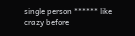single person ****** like crazy before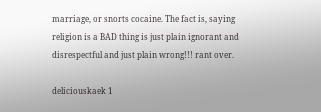marriage, or snorts cocaine. The fact is, saying religion is a BAD thing is just plain ignorant and disrespectful and just plain wrong!!! rant over.

deliciouskaek 1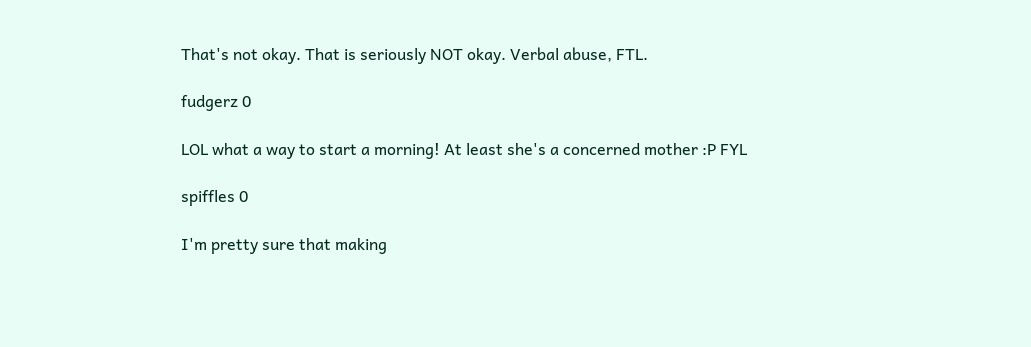That's not okay. That is seriously NOT okay. Verbal abuse, FTL.

fudgerz 0

LOL what a way to start a morning! At least she's a concerned mother :P FYL

spiffles 0

I'm pretty sure that making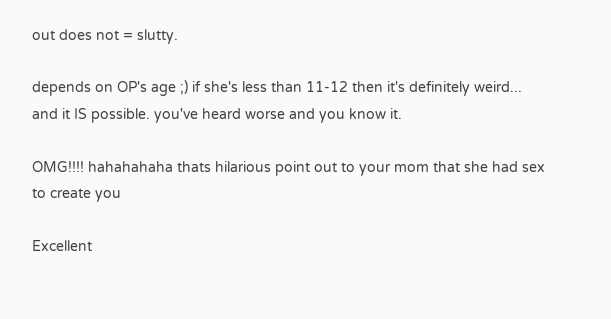out does not = slutty.

depends on OP's age ;) if she's less than 11-12 then it's definitely weird... and it IS possible. you've heard worse and you know it.

OMG!!!! hahahahaha thats hilarious point out to your mom that she had sex to create you

Excellent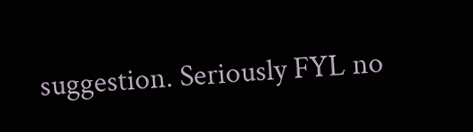suggestion. Seriously FYL no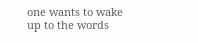one wants to wake up to the words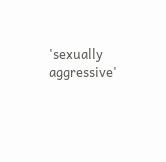'sexually aggressive'